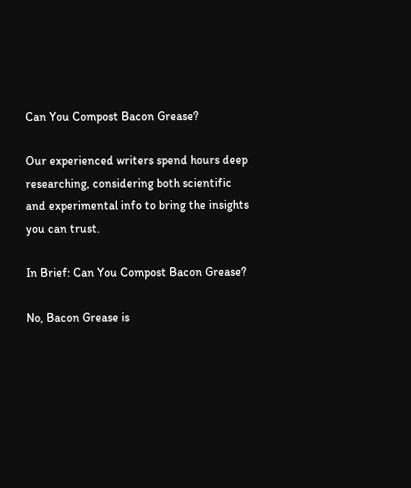Can You Compost Bacon Grease?

Our experienced writers spend hours deep researching, considering both scientific and experimental info to bring the insights you can trust.

In Brief: Can You Compost Bacon Grease?

No, Bacon Grease is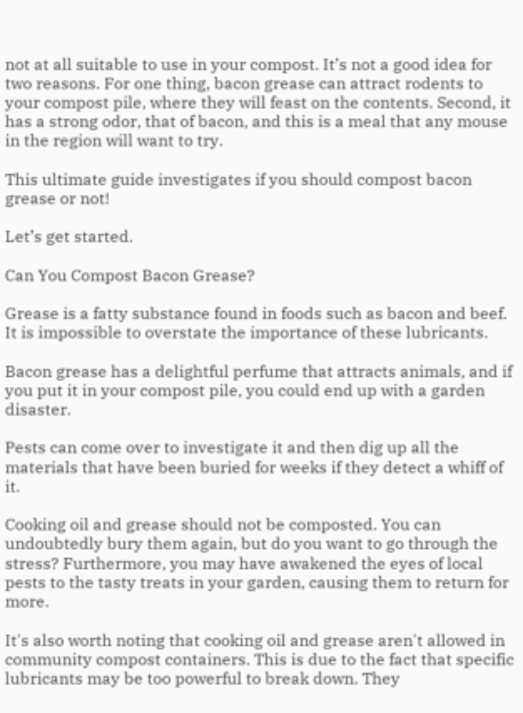not at all suitable to use in your compost. It’s not a good idea for two reasons. For one thing, bacon grease can attract rodents to your compost pile, where they will feast on the contents. Second, it has a strong odor, that of bacon, and this is a meal that any mouse in the region will want to try.

This ultimate guide investigates if you should compost bacon grease or not!

Let’s get started.

Can You Compost Bacon Grease?

Grease is a fatty substance found in foods such as bacon and beef. It is impossible to overstate the importance of these lubricants.

Bacon grease has a delightful perfume that attracts animals, and if you put it in your compost pile, you could end up with a garden disaster.

Pests can come over to investigate it and then dig up all the materials that have been buried for weeks if they detect a whiff of it.

Cooking oil and grease should not be composted. You can undoubtedly bury them again, but do you want to go through the stress? Furthermore, you may have awakened the eyes of local pests to the tasty treats in your garden, causing them to return for more.

It's also worth noting that cooking oil and grease aren't allowed in community compost containers. This is due to the fact that specific lubricants may be too powerful to break down. They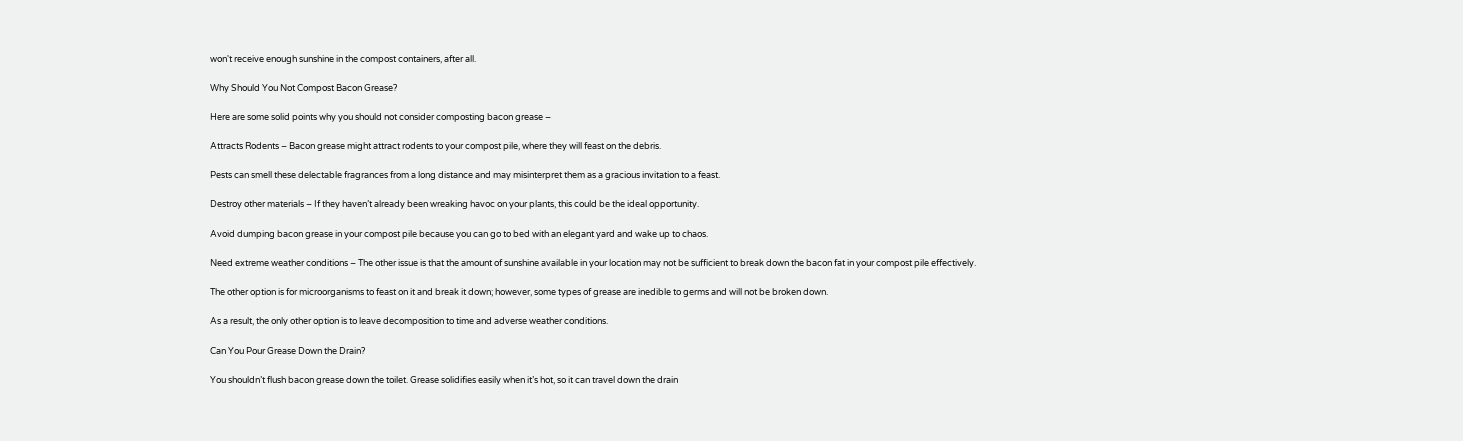won't receive enough sunshine in the compost containers, after all.

Why Should You Not Compost Bacon Grease?

Here are some solid points why you should not consider composting bacon grease –

Attracts Rodents – Bacon grease might attract rodents to your compost pile, where they will feast on the debris.

Pests can smell these delectable fragrances from a long distance and may misinterpret them as a gracious invitation to a feast.

Destroy other materials – If they haven’t already been wreaking havoc on your plants, this could be the ideal opportunity.

Avoid dumping bacon grease in your compost pile because you can go to bed with an elegant yard and wake up to chaos.

Need extreme weather conditions – The other issue is that the amount of sunshine available in your location may not be sufficient to break down the bacon fat in your compost pile effectively.

The other option is for microorganisms to feast on it and break it down; however, some types of grease are inedible to germs and will not be broken down.

As a result, the only other option is to leave decomposition to time and adverse weather conditions.

Can You Pour Grease Down the Drain?

You shouldn’t flush bacon grease down the toilet. Grease solidifies easily when it’s hot, so it can travel down the drain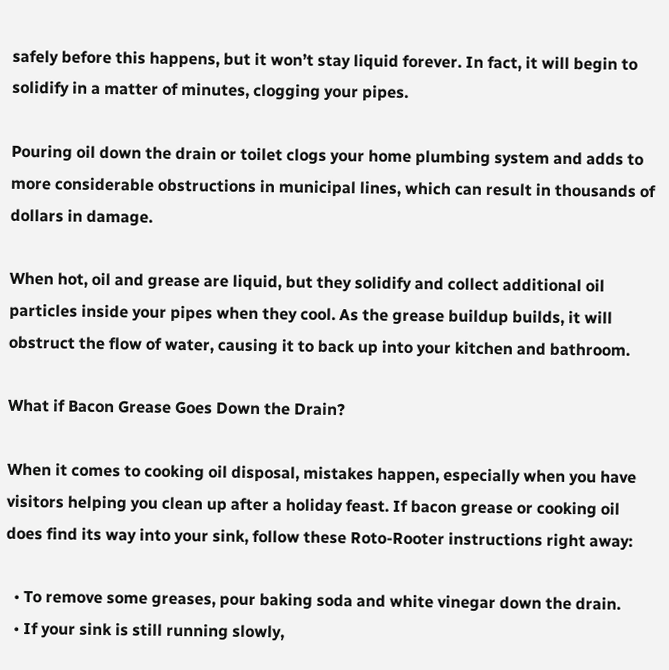safely before this happens, but it won’t stay liquid forever. In fact, it will begin to solidify in a matter of minutes, clogging your pipes.

Pouring oil down the drain or toilet clogs your home plumbing system and adds to more considerable obstructions in municipal lines, which can result in thousands of dollars in damage.

When hot, oil and grease are liquid, but they solidify and collect additional oil particles inside your pipes when they cool. As the grease buildup builds, it will obstruct the flow of water, causing it to back up into your kitchen and bathroom.

What if Bacon Grease Goes Down the Drain?

When it comes to cooking oil disposal, mistakes happen, especially when you have visitors helping you clean up after a holiday feast. If bacon grease or cooking oil does find its way into your sink, follow these Roto-Rooter instructions right away:

  • To remove some greases, pour baking soda and white vinegar down the drain.
  • If your sink is still running slowly,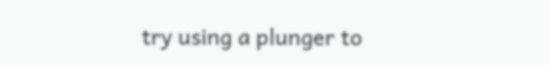try using a plunger to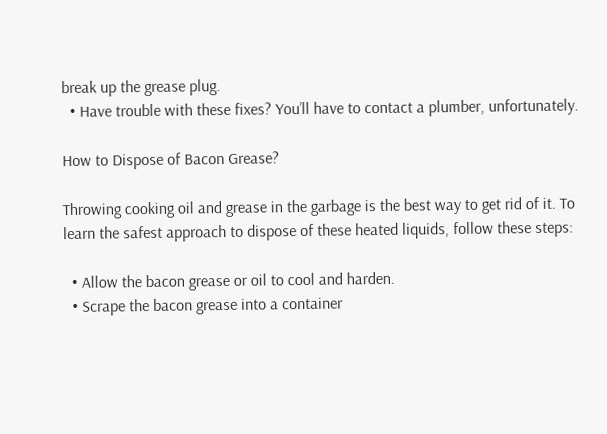break up the grease plug.
  • Have trouble with these fixes? You’ll have to contact a plumber, unfortunately.

How to Dispose of Bacon Grease?

Throwing cooking oil and grease in the garbage is the best way to get rid of it. To learn the safest approach to dispose of these heated liquids, follow these steps:

  • Allow the bacon grease or oil to cool and harden.
  • Scrape the bacon grease into a container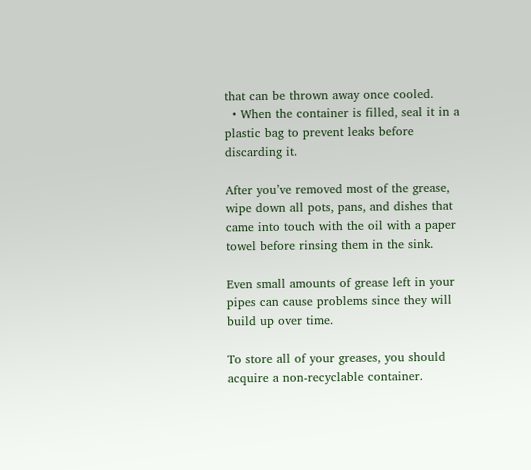that can be thrown away once cooled.
  • When the container is filled, seal it in a plastic bag to prevent leaks before discarding it.

After you’ve removed most of the grease, wipe down all pots, pans, and dishes that came into touch with the oil with a paper towel before rinsing them in the sink.

Even small amounts of grease left in your pipes can cause problems since they will build up over time.

To store all of your greases, you should acquire a non-recyclable container.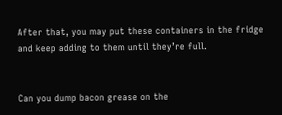After that, you may put these containers in the fridge and keep adding to them until they’re full.


Can you dump bacon grease on the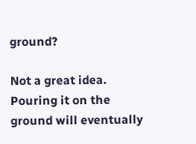ground?

Not a great idea. Pouring it on the ground will eventually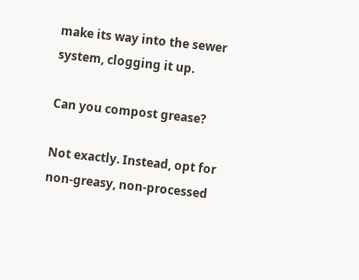make its way into the sewer system, clogging it up.

Can you compost grease?

Not exactly. Instead, opt for non-greasy, non-processed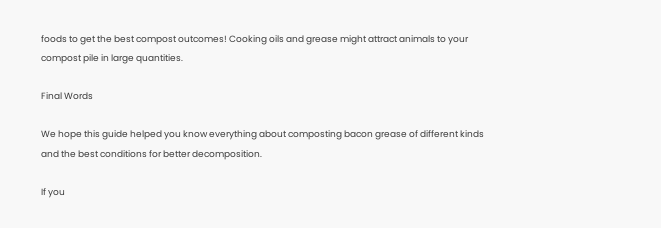foods to get the best compost outcomes! Cooking oils and grease might attract animals to your compost pile in large quantities.

Final Words

We hope this guide helped you know everything about composting bacon grease of different kinds and the best conditions for better decomposition.

If you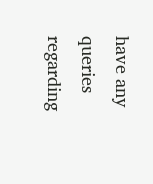have any queries regarding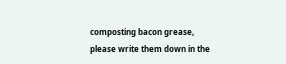composting bacon grease, please write them down in the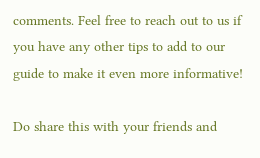comments. Feel free to reach out to us if you have any other tips to add to our guide to make it even more informative!

Do share this with your friends and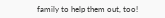family to help them out, too!